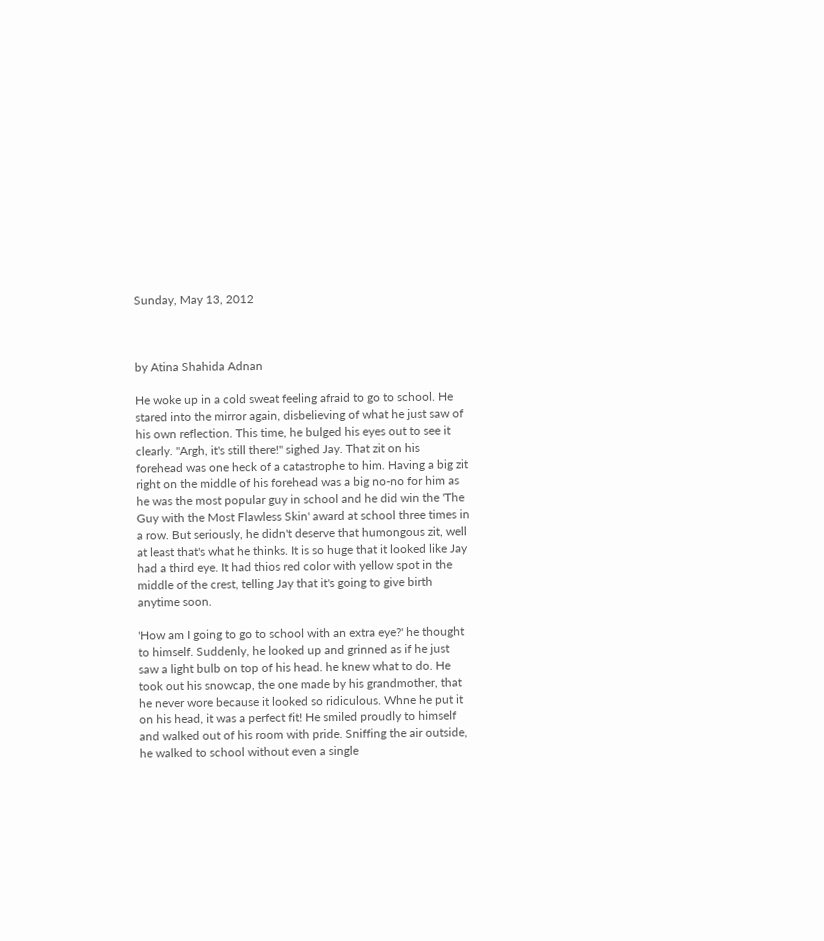Sunday, May 13, 2012



by Atina Shahida Adnan

He woke up in a cold sweat feeling afraid to go to school. He stared into the mirror again, disbelieving of what he just saw of his own reflection. This time, he bulged his eyes out to see it clearly. "Argh, it's still there!" sighed Jay. That zit on his forehead was one heck of a catastrophe to him. Having a big zit right on the middle of his forehead was a big no-no for him as he was the most popular guy in school and he did win the 'The Guy with the Most Flawless Skin' award at school three times in a row. But seriously, he didn't deserve that humongous zit, well at least that's what he thinks. It is so huge that it looked like Jay had a third eye. It had thios red color with yellow spot in the middle of the crest, telling Jay that it's going to give birth anytime soon.

'How am I going to go to school with an extra eye?' he thought to himself. Suddenly, he looked up and grinned as if he just saw a light bulb on top of his head. he knew what to do. He took out his snowcap, the one made by his grandmother, that he never wore because it looked so ridiculous. Whne he put it on his head, it was a perfect fit! He smiled proudly to himself and walked out of his room with pride. Sniffing the air outside, he walked to school without even a single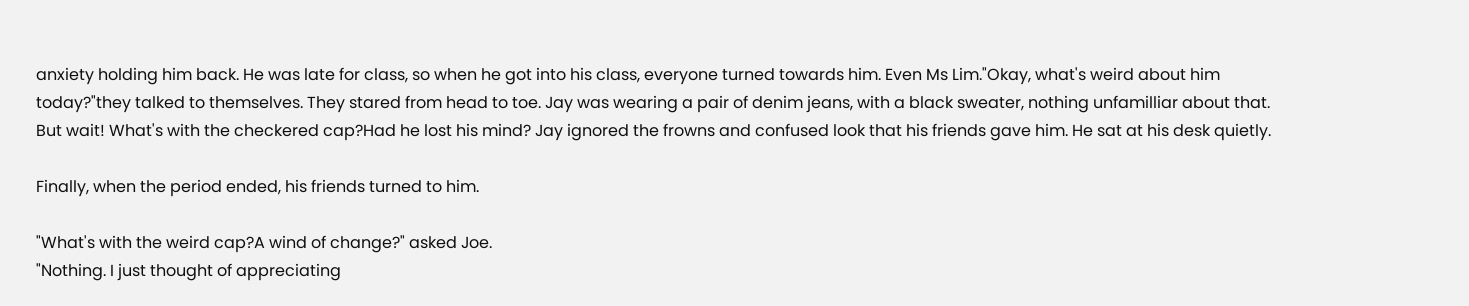anxiety holding him back. He was late for class, so when he got into his class, everyone turned towards him. Even Ms Lim."Okay, what's weird about him today?"they talked to themselves. They stared from head to toe. Jay was wearing a pair of denim jeans, with a black sweater, nothing unfamilliar about that. But wait! What's with the checkered cap?Had he lost his mind? Jay ignored the frowns and confused look that his friends gave him. He sat at his desk quietly.

Finally, when the period ended, his friends turned to him.

"What's with the weird cap?A wind of change?" asked Joe.
"Nothing. I just thought of appreciating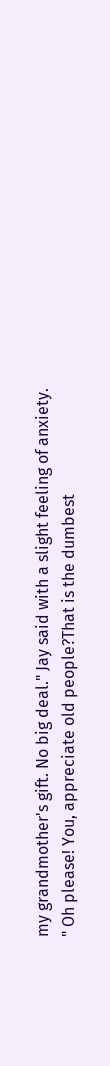my grandmother's gift. No big deal." Jay said with a slight feeling of anxiety.
" Oh please! You, appreciate old people?That is the dumbest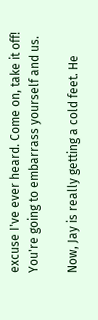excuse I've ever heard. Come on, take it off! You're going to embarrass yourself and us.

Now, Jay is really getting a cold feet. He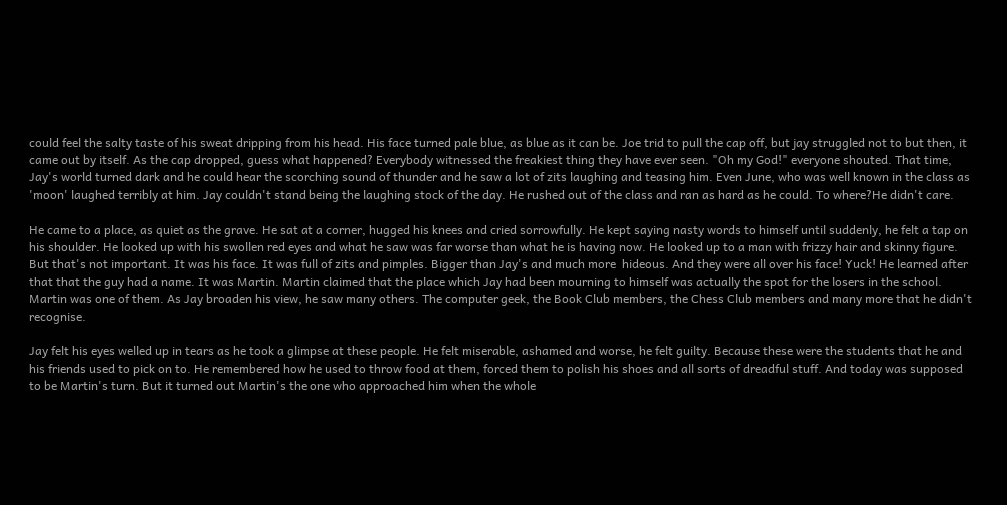could feel the salty taste of his sweat dripping from his head. His face turned pale blue, as blue as it can be. Joe trid to pull the cap off, but jay struggled not to but then, it came out by itself. As the cap dropped, guess what happened? Everybody witnessed the freakiest thing they have ever seen. "Oh my God!" everyone shouted. That time, Jay's world turned dark and he could hear the scorching sound of thunder and he saw a lot of zits laughing and teasing him. Even June, who was well known in the class as 'moon' laughed terribly at him. Jay couldn't stand being the laughing stock of the day. He rushed out of the class and ran as hard as he could. To where?He didn't care.

He came to a place, as quiet as the grave. He sat at a corner, hugged his knees and cried sorrowfully. He kept saying nasty words to himself until suddenly, he felt a tap on his shoulder. He looked up with his swollen red eyes and what he saw was far worse than what he is having now. He looked up to a man with frizzy hair and skinny figure. But that's not important. It was his face. It was full of zits and pimples. Bigger than Jay's and much more  hideous. And they were all over his face! Yuck! He learned after that that the guy had a name. It was Martin. Martin claimed that the place which Jay had been mourning to himself was actually the spot for the losers in the school. Martin was one of them. As Jay broaden his view, he saw many others. The computer geek, the Book Club members, the Chess Club members and many more that he didn't recognise.

Jay felt his eyes welled up in tears as he took a glimpse at these people. He felt miserable, ashamed and worse, he felt guilty. Because these were the students that he and his friends used to pick on to. He remembered how he used to throw food at them, forced them to polish his shoes and all sorts of dreadful stuff. And today was supposed to be Martin's turn. But it turned out Martin's the one who approached him when the whole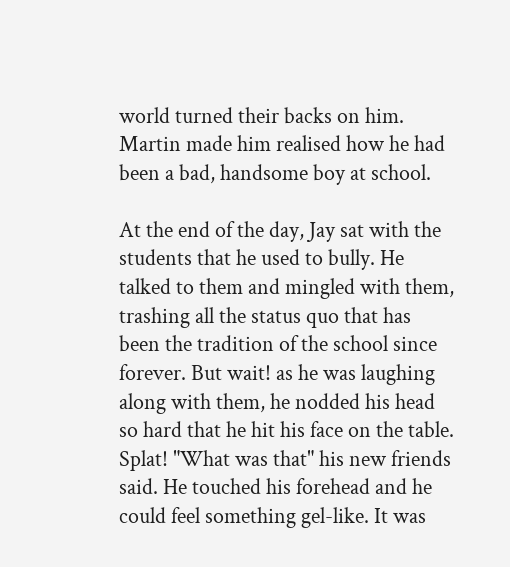world turned their backs on him. Martin made him realised how he had been a bad, handsome boy at school.

At the end of the day, Jay sat with the students that he used to bully. He talked to them and mingled with them, trashing all the status quo that has been the tradition of the school since forever. But wait! as he was laughing along with them, he nodded his head so hard that he hit his face on the table. Splat! "What was that" his new friends said. He touched his forehead and he could feel something gel-like. It was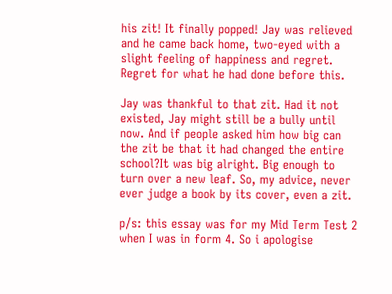his zit! It finally popped! Jay was relieved and he came back home, two-eyed with a slight feeling of happiness and regret. Regret for what he had done before this.

Jay was thankful to that zit. Had it not existed, Jay might still be a bully until now. And if people asked him how big can the zit be that it had changed the entire school?It was big alright. Big enough to turn over a new leaf. So, my advice, never ever judge a book by its cover, even a zit.

p/s: this essay was for my Mid Term Test 2 when I was in form 4. So i apologise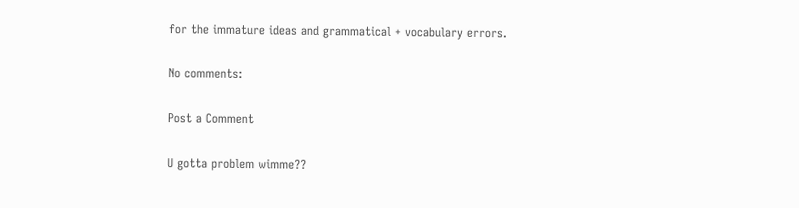for the immature ideas and grammatical + vocabulary errors.

No comments:

Post a Comment

U gotta problem wimme??